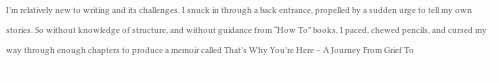I’m relatively new to writing and its challenges. I snuck in through a back entrance, propelled by a sudden urge to tell my own stories. So without knowledge of structure, and without guidance from “How To” books, I paced, chewed pencils, and cursed my way through enough chapters to produce a memoir called That’s Why You’re Here – A Journey From Grief To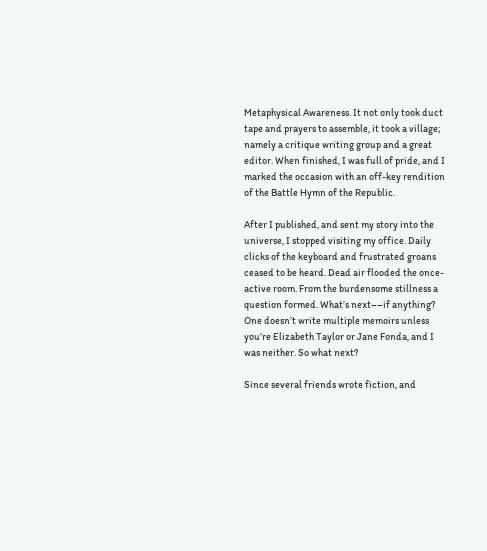Metaphysical Awareness. It not only took duct tape and prayers to assemble, it took a village; namely a critique writing group and a great editor. When finished, I was full of pride, and I marked the occasion with an off-key rendition of the Battle Hymn of the Republic.

After I published, and sent my story into the universe, I stopped visiting my office. Daily clicks of the keyboard and frustrated groans ceased to be heard. Dead air flooded the once-active room. From the burdensome stillness a question formed. What’s next––if anything? One doesn’t write multiple memoirs unless you’re Elizabeth Taylor or Jane Fonda, and I was neither. So what next?

Since several friends wrote fiction, and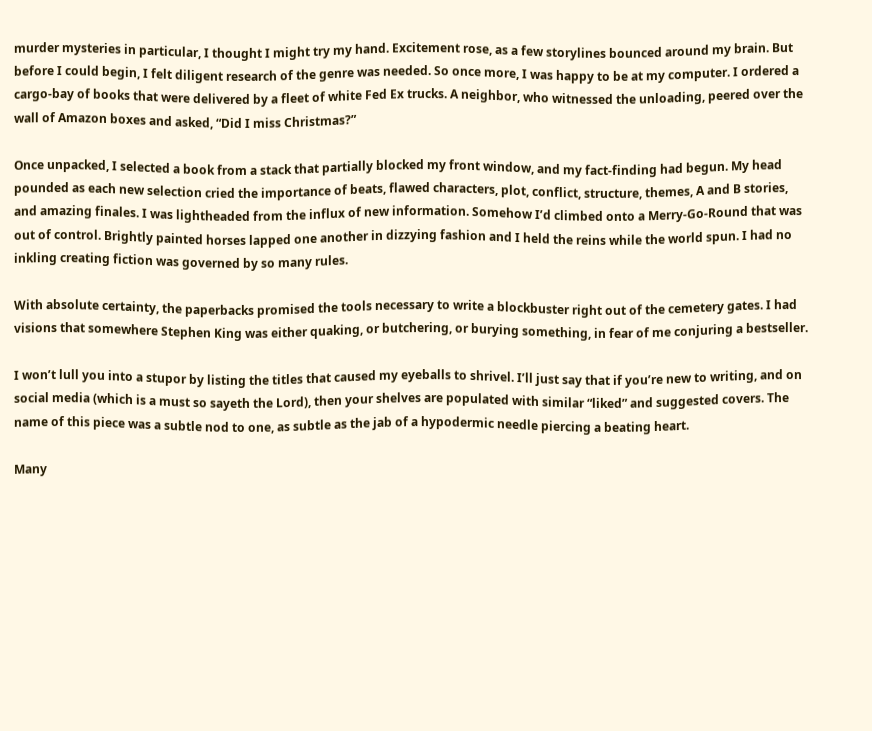murder mysteries in particular, I thought I might try my hand. Excitement rose, as a few storylines bounced around my brain. But before I could begin, I felt diligent research of the genre was needed. So once more, I was happy to be at my computer. I ordered a cargo-bay of books that were delivered by a fleet of white Fed Ex trucks. A neighbor, who witnessed the unloading, peered over the wall of Amazon boxes and asked, “Did I miss Christmas?”

Once unpacked, I selected a book from a stack that partially blocked my front window, and my fact-finding had begun. My head pounded as each new selection cried the importance of beats, flawed characters, plot, conflict, structure, themes, A and B stories, and amazing finales. I was lightheaded from the influx of new information. Somehow I’d climbed onto a Merry-Go-Round that was out of control. Brightly painted horses lapped one another in dizzying fashion and I held the reins while the world spun. I had no inkling creating fiction was governed by so many rules.

With absolute certainty, the paperbacks promised the tools necessary to write a blockbuster right out of the cemetery gates. I had visions that somewhere Stephen King was either quaking, or butchering, or burying something, in fear of me conjuring a bestseller.

I won’t lull you into a stupor by listing the titles that caused my eyeballs to shrivel. I’ll just say that if you’re new to writing, and on social media (which is a must so sayeth the Lord), then your shelves are populated with similar “liked” and suggested covers. The name of this piece was a subtle nod to one, as subtle as the jab of a hypodermic needle piercing a beating heart.

Many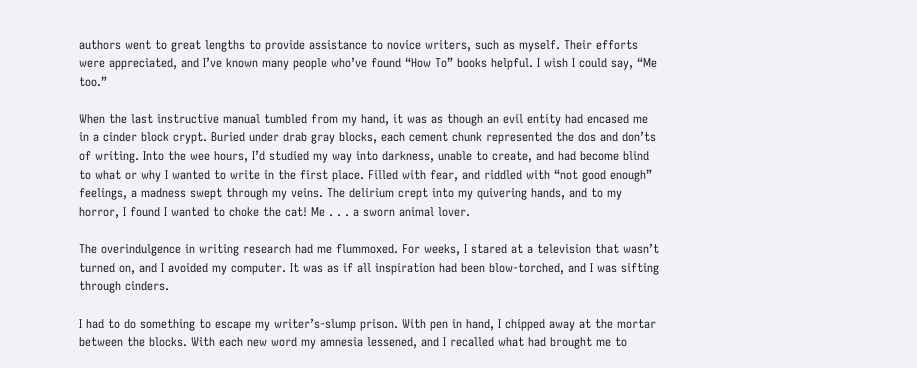authors went to great lengths to provide assistance to novice writers, such as myself. Their efforts were appreciated, and I’ve known many people who’ve found “How To” books helpful. I wish I could say, “Me too.”

When the last instructive manual tumbled from my hand, it was as though an evil entity had encased me in a cinder block crypt. Buried under drab gray blocks, each cement chunk represented the dos and don’ts of writing. Into the wee hours, I’d studied my way into darkness, unable to create, and had become blind to what or why I wanted to write in the first place. Filled with fear, and riddled with “not good enough” feelings, a madness swept through my veins. The delirium crept into my quivering hands, and to my horror, I found I wanted to choke the cat! Me . . . a sworn animal lover.

The overindulgence in writing research had me flummoxed. For weeks, I stared at a television that wasn’t turned on, and I avoided my computer. It was as if all inspiration had been blow-torched, and I was sifting through cinders.

I had to do something to escape my writer’s-slump prison. With pen in hand, I chipped away at the mortar between the blocks. With each new word my amnesia lessened, and I recalled what had brought me to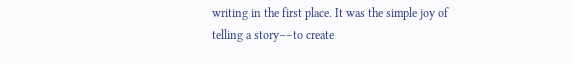writing in the first place. It was the simple joy of telling a story––to create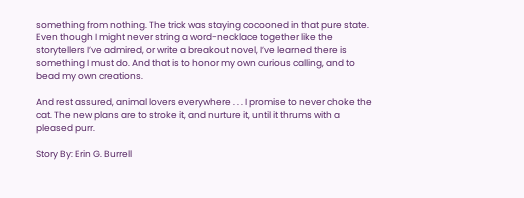something from nothing. The trick was staying cocooned in that pure state. Even though I might never string a word-necklace together like the storytellers I’ve admired, or write a breakout novel, I’ve learned there is something I must do. And that is to honor my own curious calling, and to bead my own creations.

And rest assured, animal lovers everywhere . . . I promise to never choke the cat. The new plans are to stroke it, and nurture it, until it thrums with a pleased purr.

Story By: Erin G. Burrell